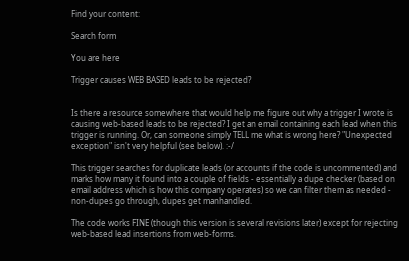Find your content:

Search form

You are here

Trigger causes WEB BASED leads to be rejected?


Is there a resource somewhere that would help me figure out why a trigger I wrote is causing web-based leads to be rejected? I get an email containing each lead when this trigger is running. Or, can someone simply TELL me what is wrong here? "Unexpected exception" isn't very helpful (see below). :-/

This trigger searches for duplicate leads (or accounts if the code is uncommented) and marks how many it found into a couple of fields - essentially a dupe checker (based on email address which is how this company operates) so we can filter them as needed - non-dupes go through, dupes get manhandled.

The code works FINE (though this version is several revisions later) except for rejecting web-based lead insertions from web-forms.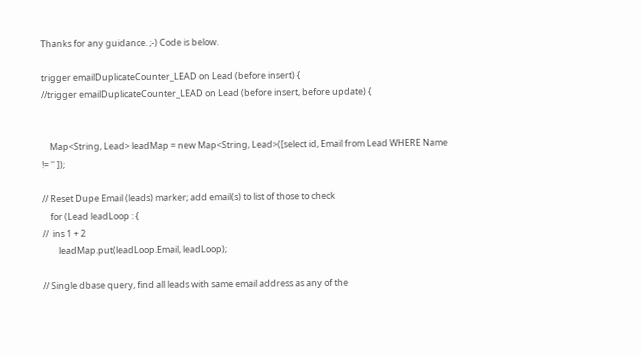Thanks for any guidance. ;-) Code is below.

trigger emailDuplicateCounter_LEAD on Lead (before insert) {
//trigger emailDuplicateCounter_LEAD on Lead (before insert, before update) {


    Map<String, Lead> leadMap = new Map<String, Lead>([select id, Email from Lead WHERE Name != '' ]);

// Reset Dupe Email (leads) marker; add email(s) to list of those to check
    for (Lead leadLoop : {
//  ins 1 + 2
        leadMap.put(leadLoop.Email, leadLoop);

// Single dbase query, find all leads with same email address as any of the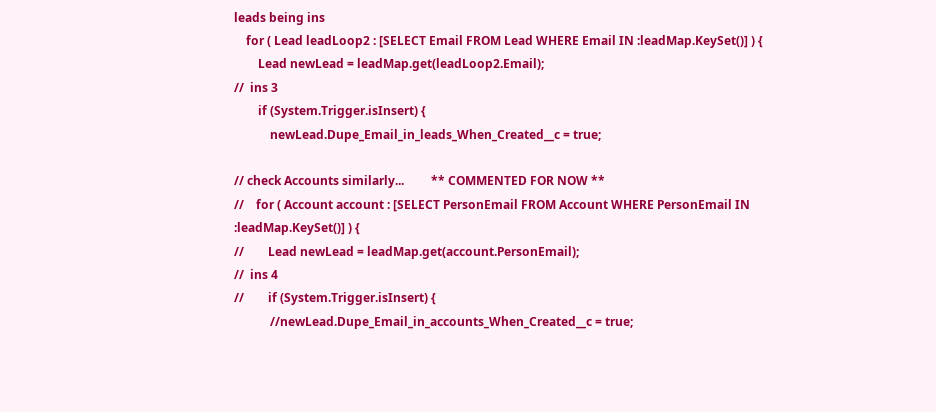leads being ins
    for ( Lead leadLoop2 : [SELECT Email FROM Lead WHERE Email IN :leadMap.KeySet()] ) {
        Lead newLead = leadMap.get(leadLoop2.Email);
//  ins 3
        if (System.Trigger.isInsert) {
            newLead.Dupe_Email_in_leads_When_Created__c = true;

// check Accounts similarly...         ** COMMENTED FOR NOW **
//    for ( Account account : [SELECT PersonEmail FROM Account WHERE PersonEmail IN :leadMap.KeySet()] ) {
//        Lead newLead = leadMap.get(account.PersonEmail);
//  ins 4
//        if (System.Trigger.isInsert) {
            //newLead.Dupe_Email_in_accounts_When_Created__c = true;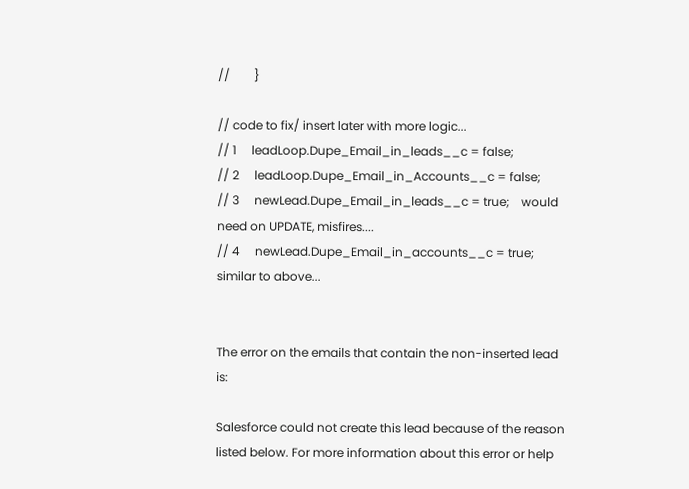//        }

// code to fix/ insert later with more logic...
// 1     leadLoop.Dupe_Email_in_leads__c = false;
// 2     leadLoop.Dupe_Email_in_Accounts__c = false;
// 3     newLead.Dupe_Email_in_leads__c = true;    would need on UPDATE, misfires....
// 4     newLead.Dupe_Email_in_accounts__c = true;   similar to above...


The error on the emails that contain the non-inserted lead is:

Salesforce could not create this lead because of the reason listed below. For more information about this error or help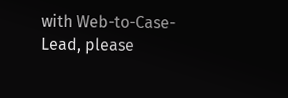with Web-to-Case-Lead, please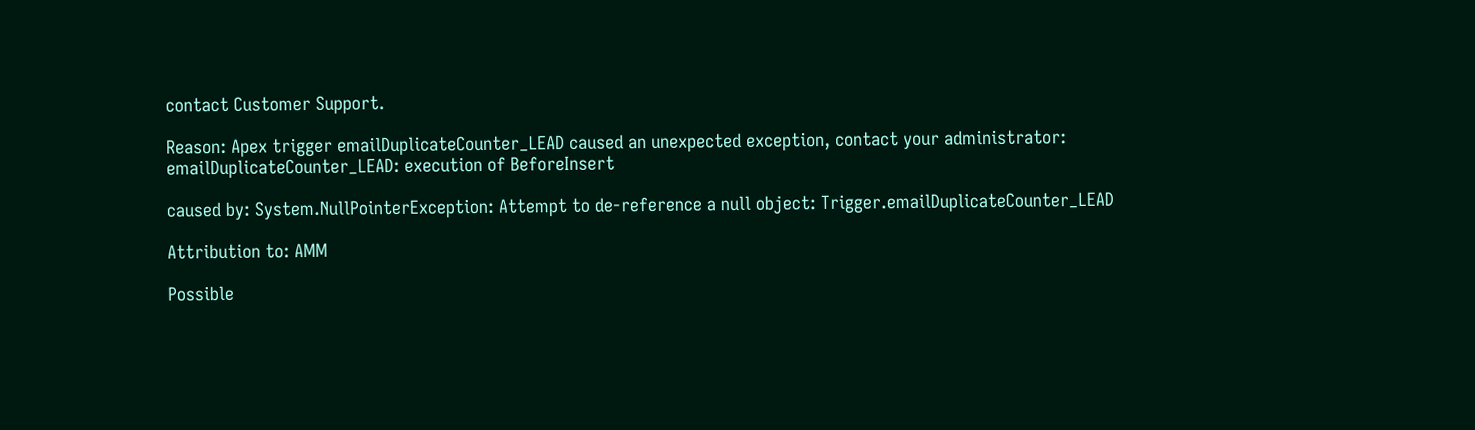contact Customer Support.

Reason: Apex trigger emailDuplicateCounter_LEAD caused an unexpected exception, contact your administrator: emailDuplicateCounter_LEAD: execution of BeforeInsert

caused by: System.NullPointerException: Attempt to de-reference a null object: Trigger.emailDuplicateCounter_LEAD

Attribution to: AMM

Possible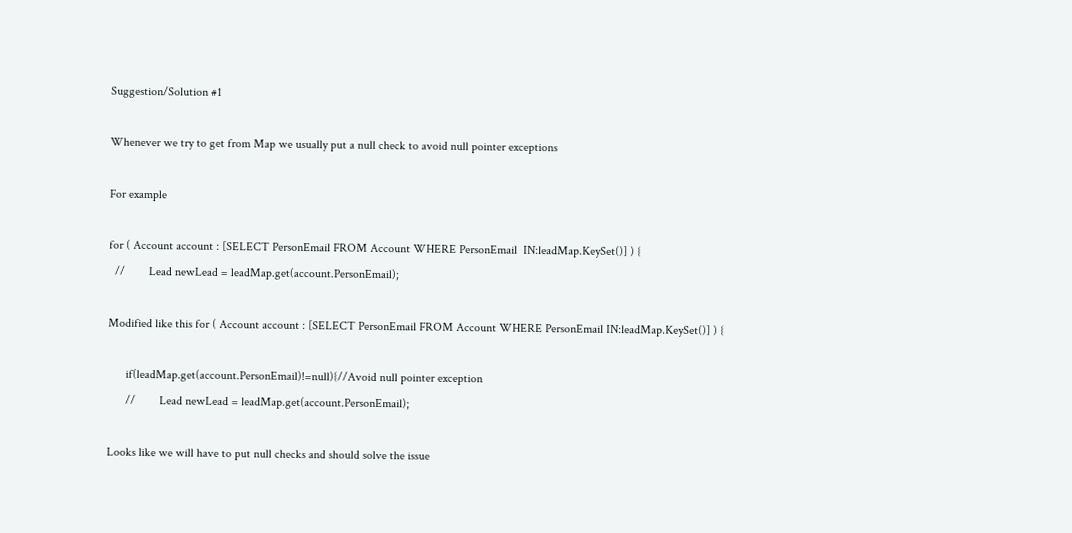Suggestion/Solution #1

Whenever we try to get from Map we usually put a null check to avoid null pointer exceptions

For example

for ( Account account : [SELECT PersonEmail FROM Account WHERE PersonEmail  IN:leadMap.KeySet()] ) {
  //        Lead newLead = leadMap.get(account.PersonEmail);

Modified like this for ( Account account : [SELECT PersonEmail FROM Account WHERE PersonEmail IN:leadMap.KeySet()] ) {

      if(leadMap.get(account.PersonEmail)!=null){//Avoid null pointer exception
      //        Lead newLead = leadMap.get(account.PersonEmail);

Looks like we will have to put null checks and should solve the issue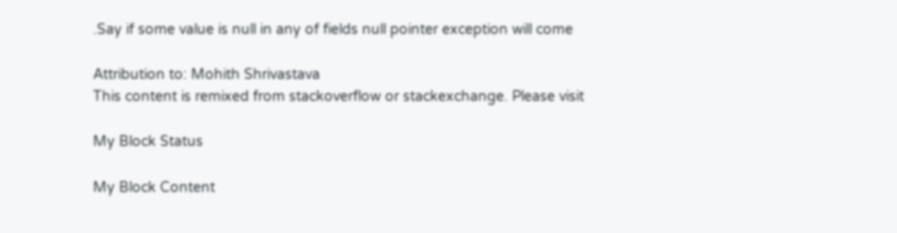.Say if some value is null in any of fields null pointer exception will come

Attribution to: Mohith Shrivastava
This content is remixed from stackoverflow or stackexchange. Please visit

My Block Status

My Block Content